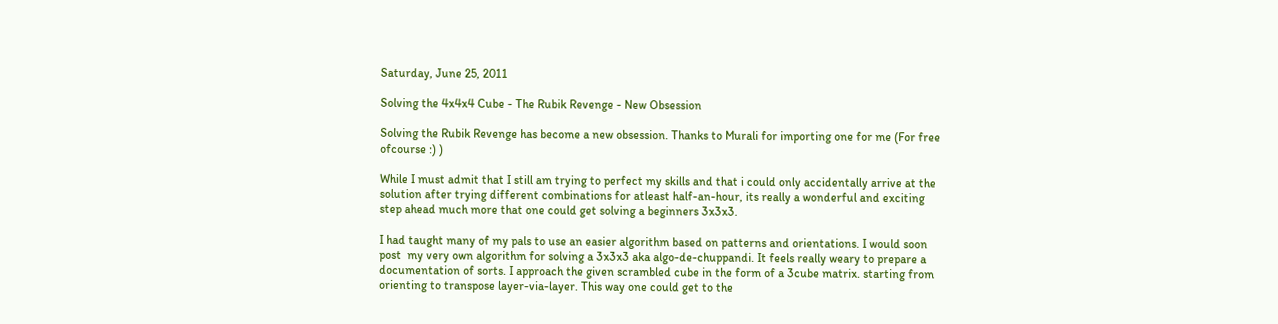Saturday, June 25, 2011

Solving the 4x4x4 Cube - The Rubik Revenge - New Obsession

Solving the Rubik Revenge has become a new obsession. Thanks to Murali for importing one for me (For free ofcourse :) )

While I must admit that I still am trying to perfect my skills and that i could only accidentally arrive at the solution after trying different combinations for atleast half-an-hour, its really a wonderful and exciting step ahead much more that one could get solving a beginners 3x3x3.

I had taught many of my pals to use an easier algorithm based on patterns and orientations. I would soon post  my very own algorithm for solving a 3x3x3 aka algo-de-chuppandi. It feels really weary to prepare a documentation of sorts. I approach the given scrambled cube in the form of a 3cube matrix. starting from orienting to transpose layer-via-layer. This way one could get to the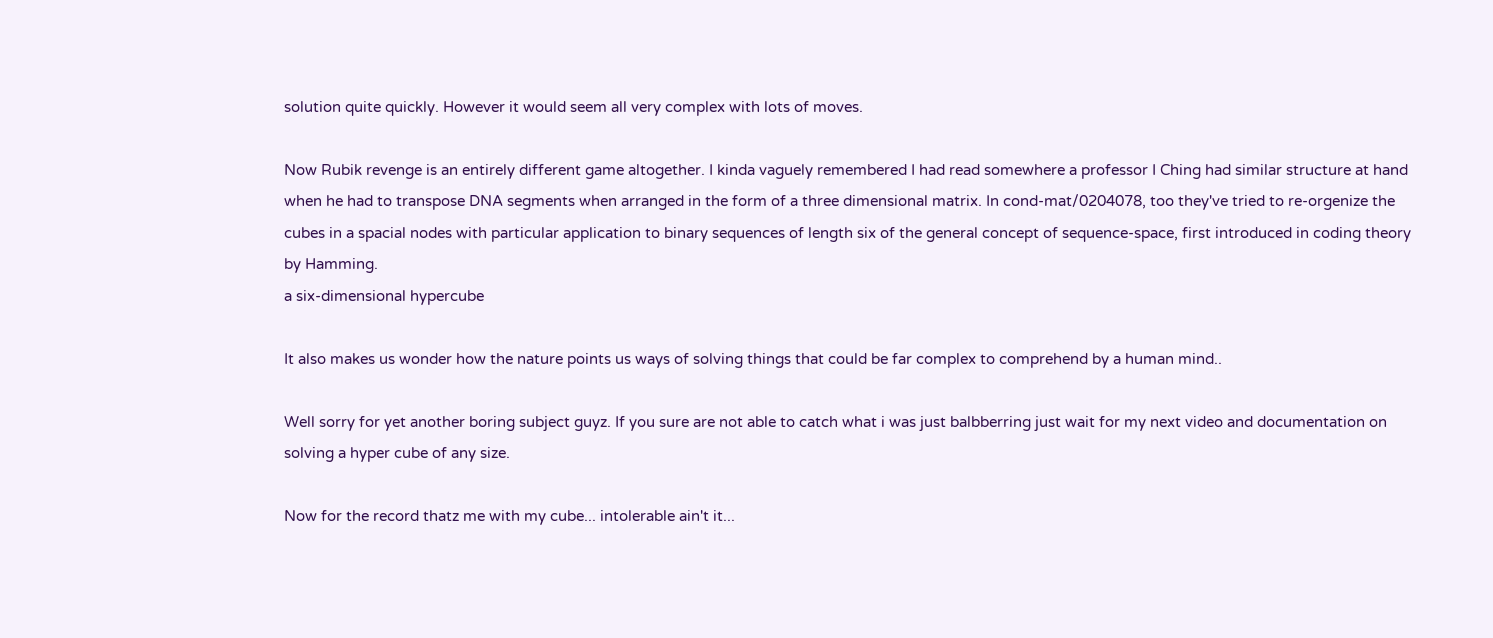solution quite quickly. However it would seem all very complex with lots of moves.

Now Rubik revenge is an entirely different game altogether. I kinda vaguely remembered I had read somewhere a professor I Ching had similar structure at hand when he had to transpose DNA segments when arranged in the form of a three dimensional matrix. In cond-mat/0204078, too they've tried to re-orgenize the cubes in a spacial nodes with particular application to binary sequences of length six of the general concept of sequence-space, first introduced in coding theory by Hamming.
a six-dimensional hypercube

It also makes us wonder how the nature points us ways of solving things that could be far complex to comprehend by a human mind..

Well sorry for yet another boring subject guyz. If you sure are not able to catch what i was just balbberring just wait for my next video and documentation on solving a hyper cube of any size.

Now for the record thatz me with my cube... intolerable ain't it...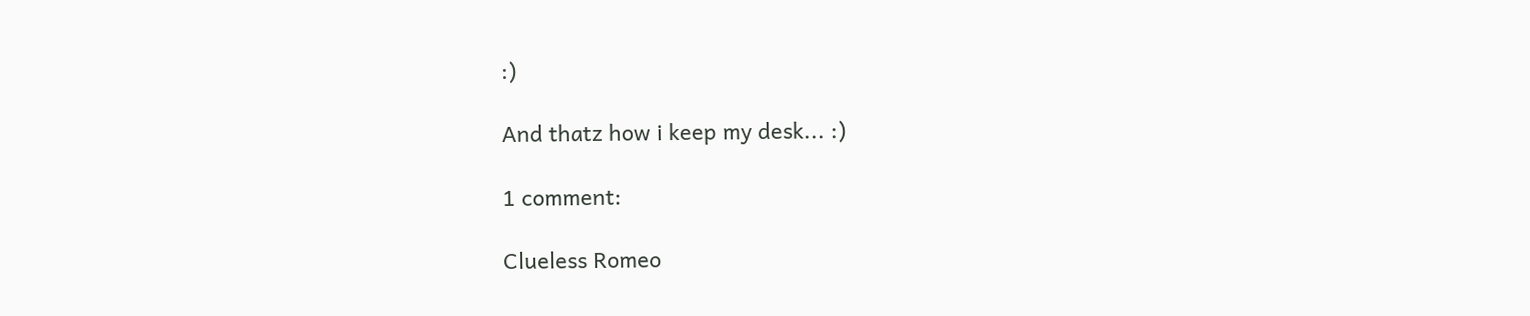:)

And thatz how i keep my desk... :)

1 comment:

Clueless Romeo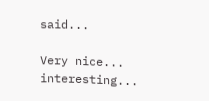said...

Very nice... interesting...